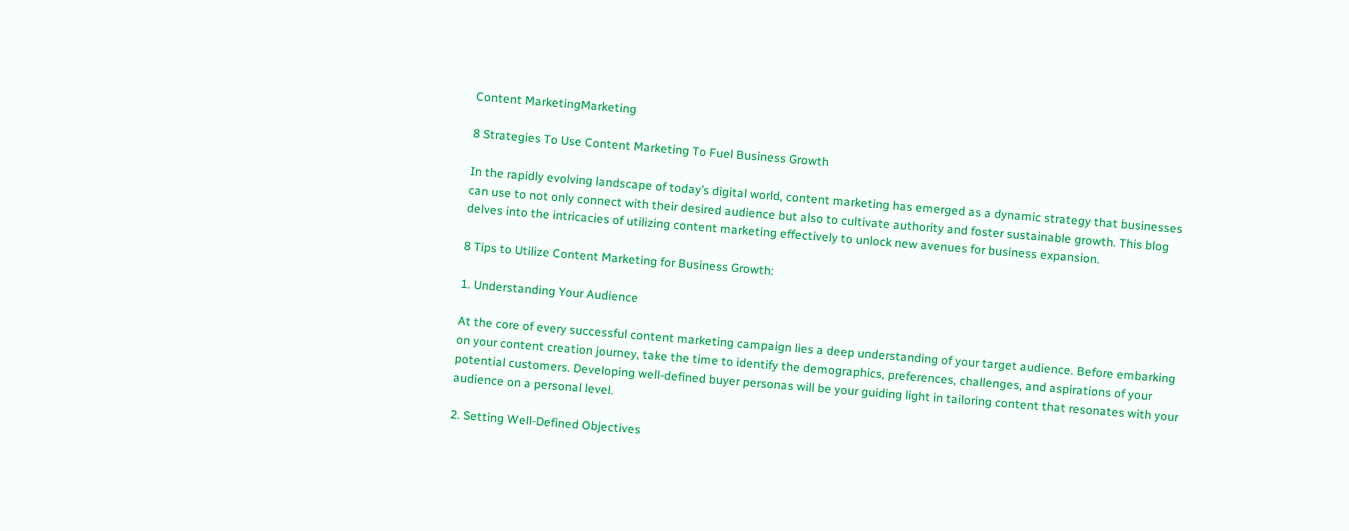Content MarketingMarketing

8 Strategies To Use Content Marketing To Fuel Business Growth

In the rapidly evolving landscape of today’s digital world, content marketing has emerged as a dynamic strategy that businesses can use to not only connect with their desired audience but also to cultivate authority and foster sustainable growth. This blog delves into the intricacies of utilizing content marketing effectively to unlock new avenues for business expansion.

8 Tips to Utilize Content Marketing for Business Growth:

1. Understanding Your Audience

At the core of every successful content marketing campaign lies a deep understanding of your target audience. Before embarking on your content creation journey, take the time to identify the demographics, preferences, challenges, and aspirations of your potential customers. Developing well-defined buyer personas will be your guiding light in tailoring content that resonates with your audience on a personal level.

2. Setting Well-Defined Objectives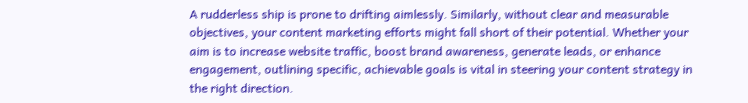A rudderless ship is prone to drifting aimlessly. Similarly, without clear and measurable objectives, your content marketing efforts might fall short of their potential. Whether your aim is to increase website traffic, boost brand awareness, generate leads, or enhance engagement, outlining specific, achievable goals is vital in steering your content strategy in the right direction.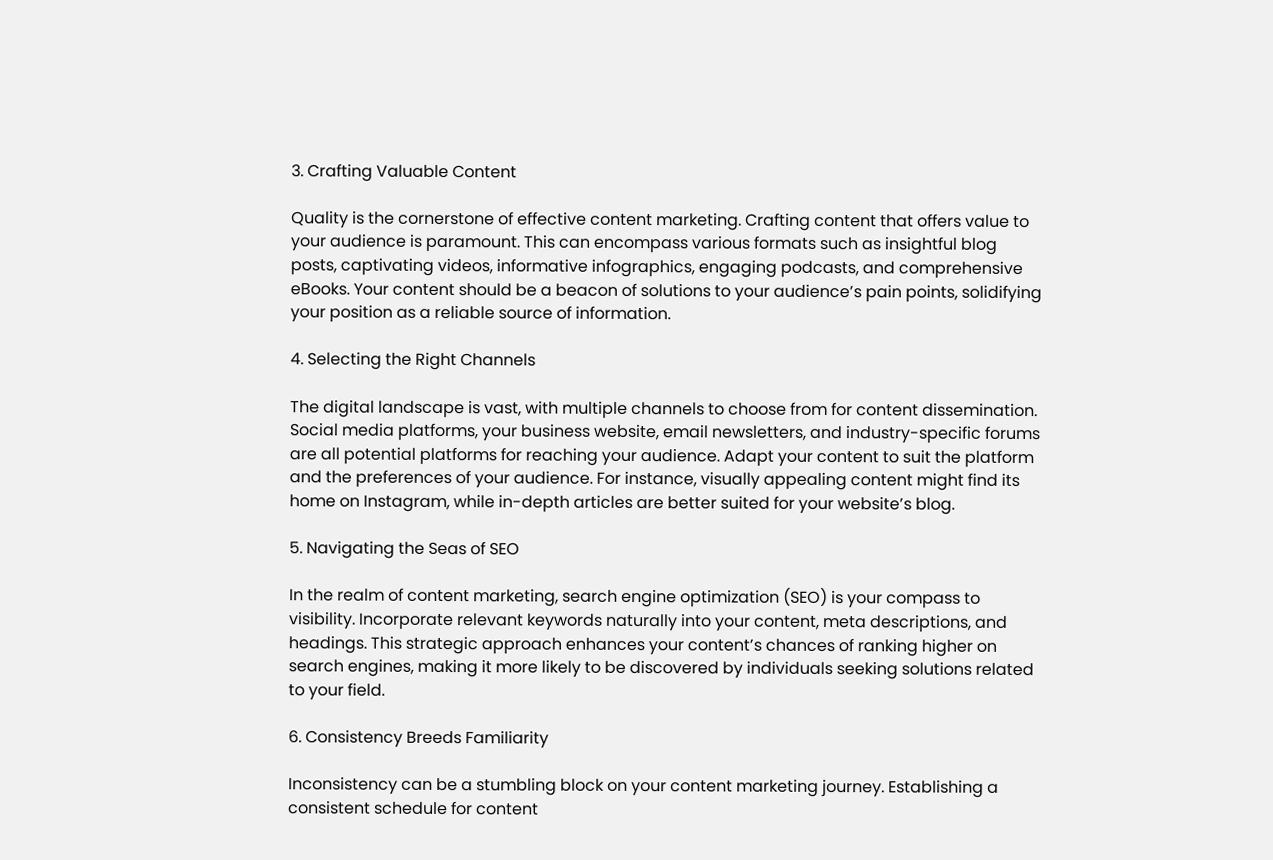3. Crafting Valuable Content

Quality is the cornerstone of effective content marketing. Crafting content that offers value to your audience is paramount. This can encompass various formats such as insightful blog posts, captivating videos, informative infographics, engaging podcasts, and comprehensive eBooks. Your content should be a beacon of solutions to your audience’s pain points, solidifying your position as a reliable source of information.

4. Selecting the Right Channels

The digital landscape is vast, with multiple channels to choose from for content dissemination. Social media platforms, your business website, email newsletters, and industry-specific forums are all potential platforms for reaching your audience. Adapt your content to suit the platform and the preferences of your audience. For instance, visually appealing content might find its home on Instagram, while in-depth articles are better suited for your website’s blog.

5. Navigating the Seas of SEO

In the realm of content marketing, search engine optimization (SEO) is your compass to visibility. Incorporate relevant keywords naturally into your content, meta descriptions, and headings. This strategic approach enhances your content’s chances of ranking higher on search engines, making it more likely to be discovered by individuals seeking solutions related to your field.

6. Consistency Breeds Familiarity

Inconsistency can be a stumbling block on your content marketing journey. Establishing a consistent schedule for content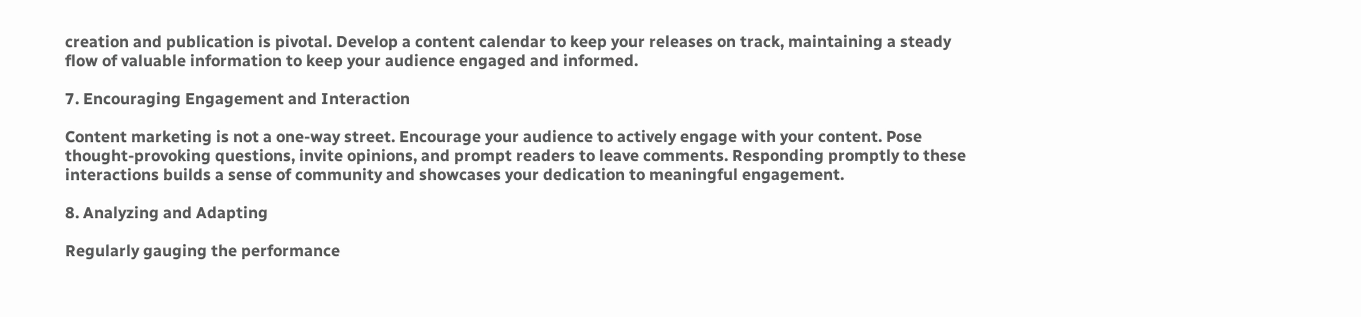creation and publication is pivotal. Develop a content calendar to keep your releases on track, maintaining a steady flow of valuable information to keep your audience engaged and informed.

7. Encouraging Engagement and Interaction

Content marketing is not a one-way street. Encourage your audience to actively engage with your content. Pose thought-provoking questions, invite opinions, and prompt readers to leave comments. Responding promptly to these interactions builds a sense of community and showcases your dedication to meaningful engagement.

8. Analyzing and Adapting

Regularly gauging the performance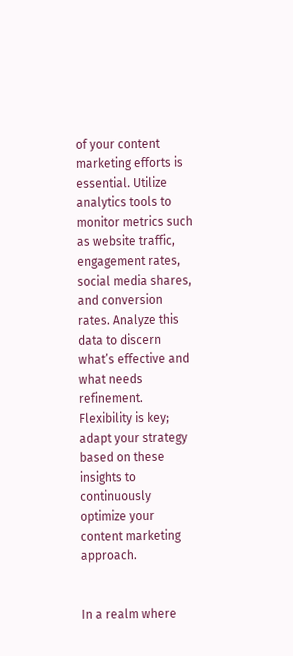of your content marketing efforts is essential. Utilize analytics tools to monitor metrics such as website traffic, engagement rates, social media shares, and conversion rates. Analyze this data to discern what’s effective and what needs refinement. Flexibility is key; adapt your strategy based on these insights to continuously optimize your content marketing approach.


In a realm where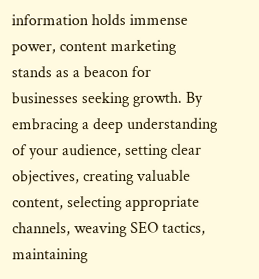information holds immense power, content marketing stands as a beacon for businesses seeking growth. By embracing a deep understanding of your audience, setting clear objectives, creating valuable content, selecting appropriate channels, weaving SEO tactics, maintaining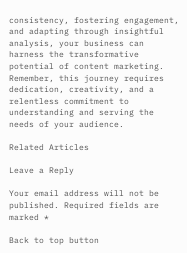consistency, fostering engagement, and adapting through insightful analysis, your business can harness the transformative potential of content marketing. Remember, this journey requires dedication, creativity, and a relentless commitment to understanding and serving the needs of your audience.

Related Articles

Leave a Reply

Your email address will not be published. Required fields are marked *

Back to top button